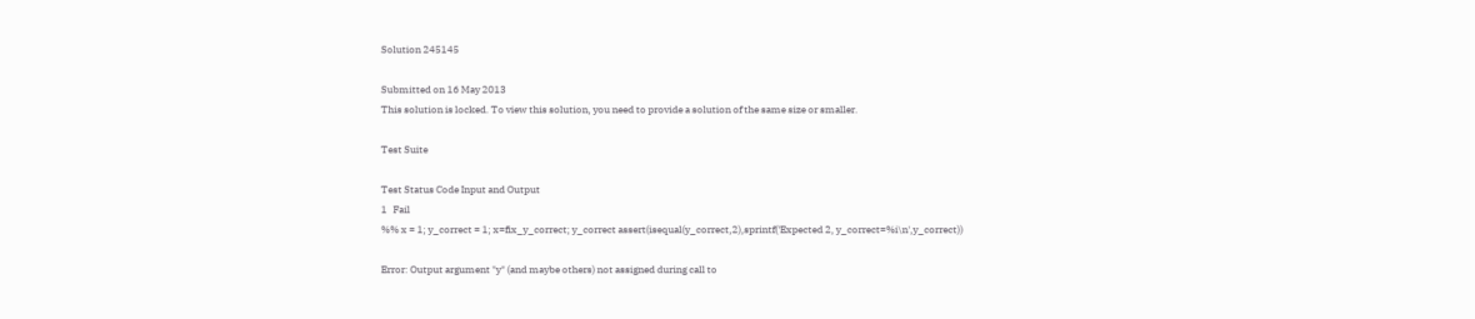Solution 245145

Submitted on 16 May 2013
This solution is locked. To view this solution, you need to provide a solution of the same size or smaller.

Test Suite

Test Status Code Input and Output
1   Fail
%% x = 1; y_correct = 1; x=fix_y_correct; y_correct assert(isequal(y_correct,2),sprintf('Expected 2, y_correct=%i\n',y_correct))

Error: Output argument "y" (and maybe others) not assigned during call to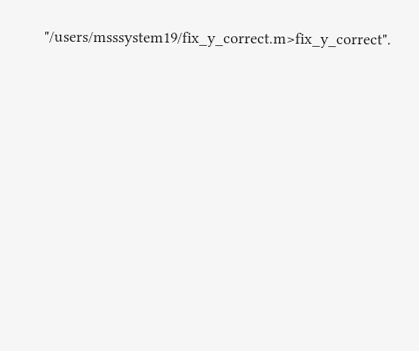"/users/msssystem19/fix_y_correct.m>fix_y_correct".